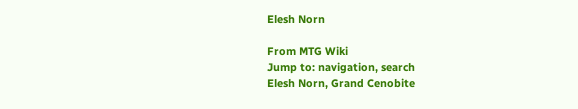Elesh Norn

From MTG Wiki
Jump to: navigation, search
Elesh Norn, Grand Cenobite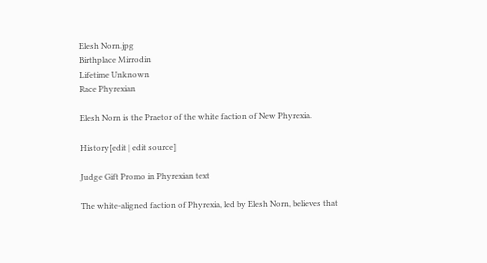Elesh Norn.jpg
Birthplace Mirrodin
Lifetime Unknown
Race Phyrexian

Elesh Norn is the Praetor of the white faction of New Phyrexia.

History[edit | edit source]

Judge Gift Promo in Phyrexian text

The white-aligned faction of Phyrexia, led by Elesh Norn, believes that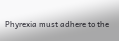Phyrexia must adhere to the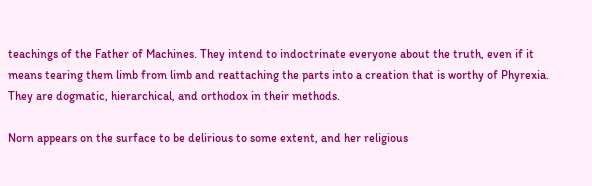teachings of the Father of Machines. They intend to indoctrinate everyone about the truth, even if it means tearing them limb from limb and reattaching the parts into a creation that is worthy of Phyrexia. They are dogmatic, hierarchical, and orthodox in their methods.

Norn appears on the surface to be delirious to some extent, and her religious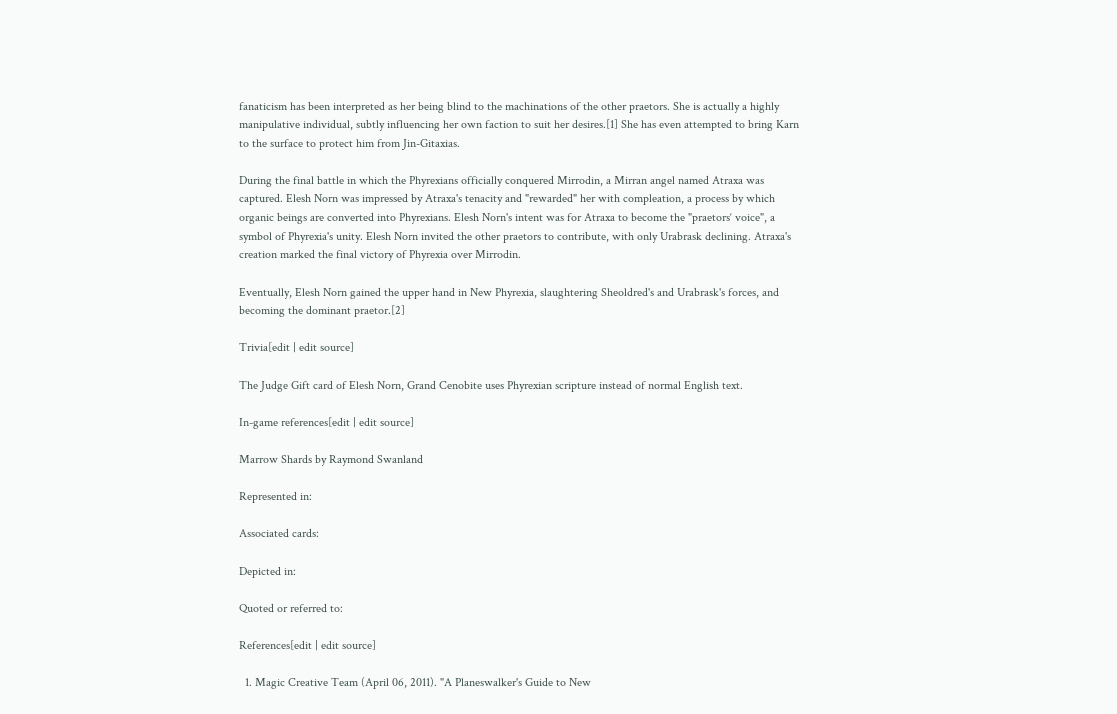fanaticism has been interpreted as her being blind to the machinations of the other praetors. She is actually a highly manipulative individual, subtly influencing her own faction to suit her desires.[1] She has even attempted to bring Karn to the surface to protect him from Jin-Gitaxias.

During the final battle in which the Phyrexians officially conquered Mirrodin, a Mirran angel named Atraxa was captured. Elesh Norn was impressed by Atraxa's tenacity and "rewarded" her with compleation, a process by which organic beings are converted into Phyrexians. Elesh Norn's intent was for Atraxa to become the "praetors‘ voice", a symbol of Phyrexia's unity. Elesh Norn invited the other praetors to contribute, with only Urabrask declining. Atraxa's creation marked the final victory of Phyrexia over Mirrodin.

Eventually, Elesh Norn gained the upper hand in New Phyrexia, slaughtering Sheoldred's and Urabrask's forces, and becoming the dominant praetor.[2]

Trivia[edit | edit source]

The Judge Gift card of Elesh Norn, Grand Cenobite uses Phyrexian scripture instead of normal English text.

In-game references[edit | edit source]

Marrow Shards by Raymond Swanland

Represented in:

Associated cards:

Depicted in:

Quoted or referred to:

References[edit | edit source]

  1. Magic Creative Team (April 06, 2011). "A Planeswalker's Guide to New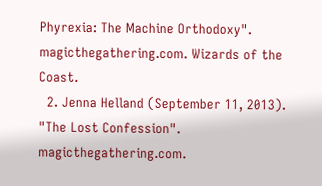Phyrexia: The Machine Orthodoxy". magicthegathering.com. Wizards of the Coast.
  2. Jenna Helland (September 11, 2013). "The Lost Confession". magicthegathering.com.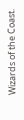Wizards of the Coast.